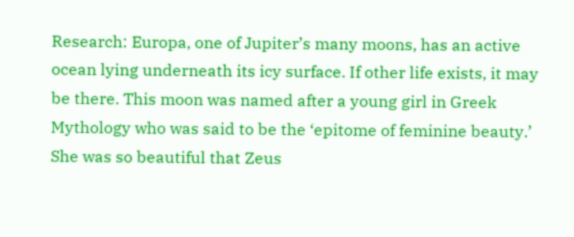Research: Europa, one of Jupiter’s many moons, has an active ocean lying underneath its icy surface. If other life exists, it may be there. This moon was named after a young girl in Greek Mythology who was said to be the ‘epitome of feminine beauty.’ She was so beautiful that Zeus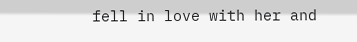fell in love with her and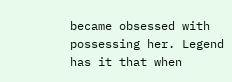became obsessed with possessing her. Legend has it that when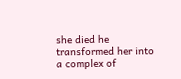she died he transformed her into a complex of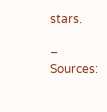stars.

– Sources: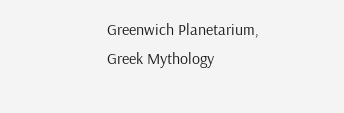Greenwich Planetarium, Greek Mythology